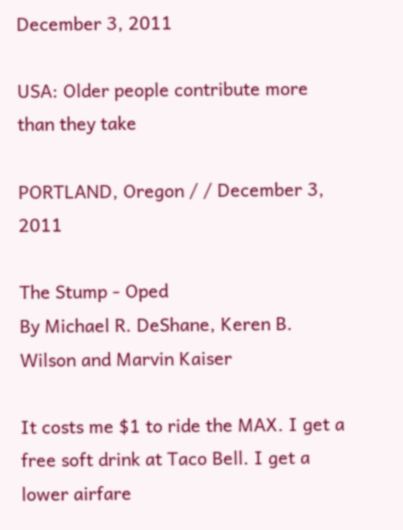December 3, 2011

USA: Older people contribute more than they take

PORTLAND, Oregon / / December 3, 2011

The Stump - Oped
By Michael R. DeShane, Keren B. Wilson and Marvin Kaiser

It costs me $1 to ride the MAX. I get a free soft drink at Taco Bell. I get a lower airfare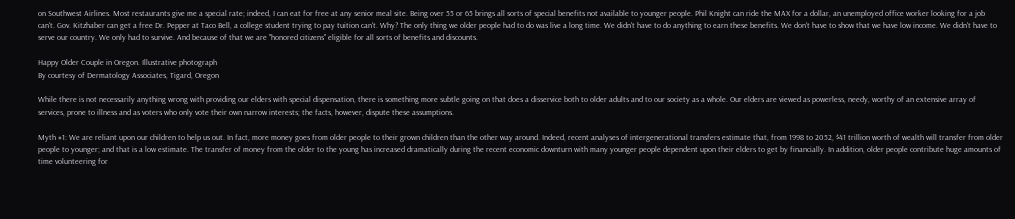on Southwest Airlines. Most restaurants give me a special rate; indeed, I can eat for free at any senior meal site. Being over 55 or 65 brings all sorts of special benefits not available to younger people. Phil Knight can ride the MAX for a dollar, an unemployed office worker looking for a job can't. Gov. Kitzhaber can get a free Dr. Pepper at Taco Bell, a college student trying to pay tuition can't. Why? The only thing we older people had to do was live a long time. We didn't have to do anything to earn these benefits. We don't have to show that we have low income. We didn't have to serve our country. We only had to survive. And because of that we are "honored citizens" eligible for all sorts of benefits and discounts.

Happy Older Couple in Oregon. Illustrative photograph
By courtesy of Dermatology Associates, Tigard, Oregon

While there is not necessarily anything wrong with providing our elders with special dispensation, there is something more subtle going on that does a disservice both to older adults and to our society as a whole. Our elders are viewed as powerless, needy, worthy of an extensive array of services, prone to illness and as voters who only vote their own narrow interests; the facts, however, dispute these assumptions.

Myth #1: We are reliant upon our children to help us out. In fact, more money goes from older people to their grown children than the other way around. Indeed, recent analyses of intergenerational transfers estimate that, from 1998 to 2052, $41 trillion worth of wealth will transfer from older people to younger; and that is a low estimate. The transfer of money from the older to the young has increased dramatically during the recent economic downturn with many younger people dependent upon their elders to get by financially. In addition, older people contribute huge amounts of time volunteering for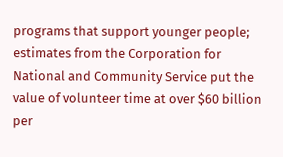programs that support younger people; estimates from the Corporation for National and Community Service put the value of volunteer time at over $60 billion per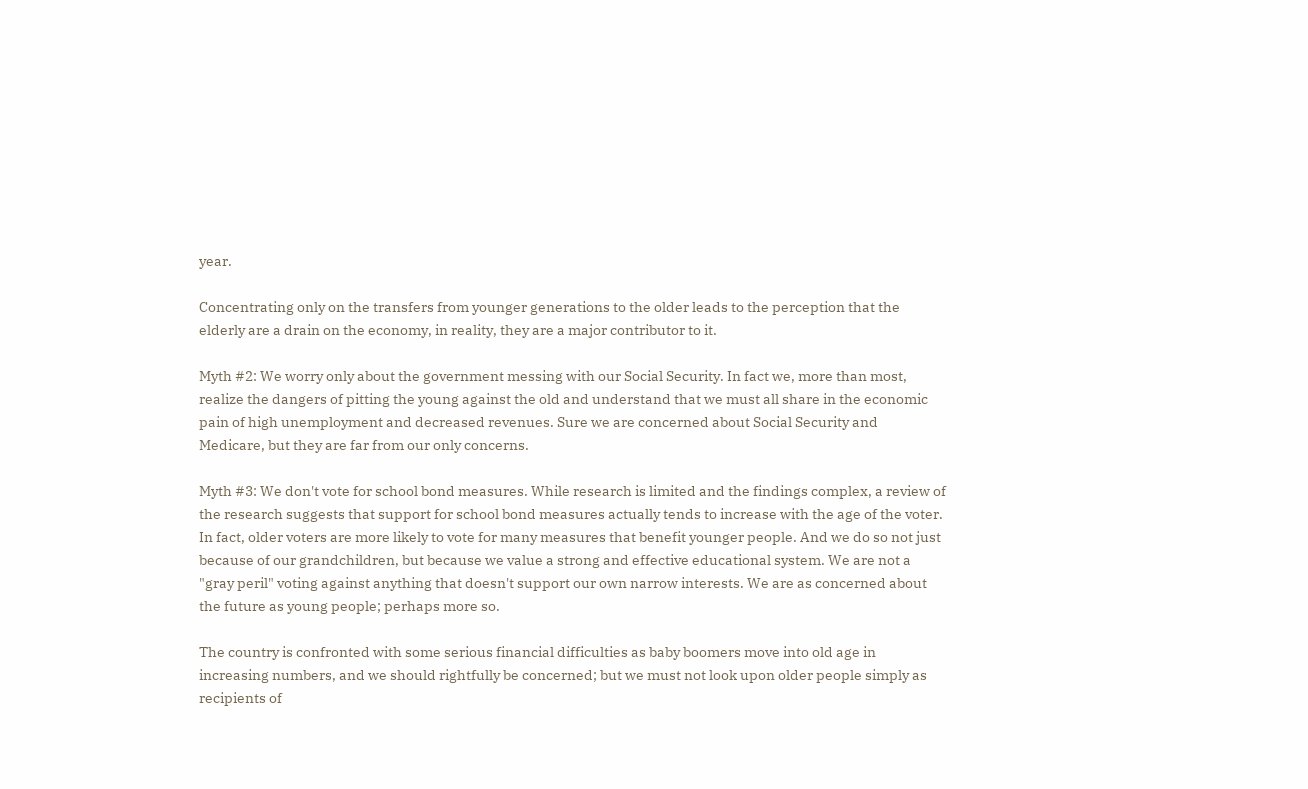year.

Concentrating only on the transfers from younger generations to the older leads to the perception that the elderly are a drain on the economy, in reality, they are a major contributor to it.

Myth #2: We worry only about the government messing with our Social Security. In fact we, more than most, realize the dangers of pitting the young against the old and understand that we must all share in the economic pain of high unemployment and decreased revenues. Sure we are concerned about Social Security and Medicare, but they are far from our only concerns.

Myth #3: We don't vote for school bond measures. While research is limited and the findings complex, a review of the research suggests that support for school bond measures actually tends to increase with the age of the voter. In fact, older voters are more likely to vote for many measures that benefit younger people. And we do so not just because of our grandchildren, but because we value a strong and effective educational system. We are not a "gray peril" voting against anything that doesn't support our own narrow interests. We are as concerned about the future as young people; perhaps more so.

The country is confronted with some serious financial difficulties as baby boomers move into old age in increasing numbers, and we should rightfully be concerned; but we must not look upon older people simply as recipients of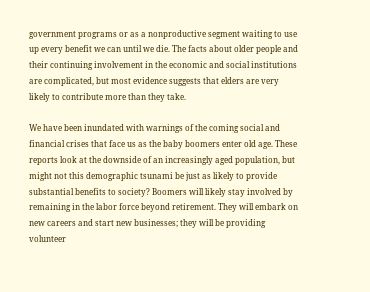government programs or as a nonproductive segment waiting to use up every benefit we can until we die. The facts about older people and their continuing involvement in the economic and social institutions are complicated, but most evidence suggests that elders are very likely to contribute more than they take.

We have been inundated with warnings of the coming social and financial crises that face us as the baby boomers enter old age. These reports look at the downside of an increasingly aged population, but might not this demographic tsunami be just as likely to provide substantial benefits to society? Boomers will likely stay involved by remaining in the labor force beyond retirement. They will embark on new careers and start new businesses; they will be providing volunteer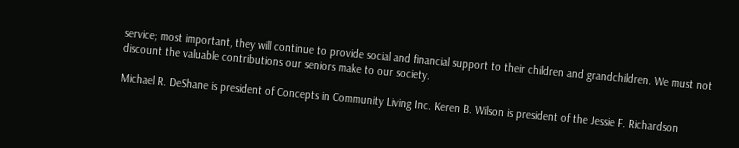service; most important, they will continue to provide social and financial support to their children and grandchildren. We must not discount the valuable contributions our seniors make to our society.

Michael R. DeShane is president of Concepts in Community Living Inc. Keren B. Wilson is president of the Jessie F. Richardson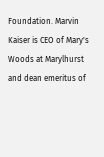Foundation. Marvin Kaiser is CEO of Mary's Woods at Marylhurst and dean emeritus of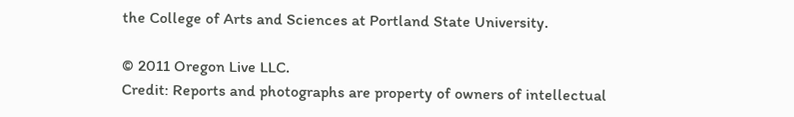the College of Arts and Sciences at Portland State University.

© 2011 Oregon Live LLC.
Credit: Reports and photographs are property of owners of intellectual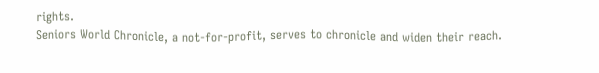rights.
Seniors World Chronicle, a not-for-profit, serves to chronicle and widen their reach.